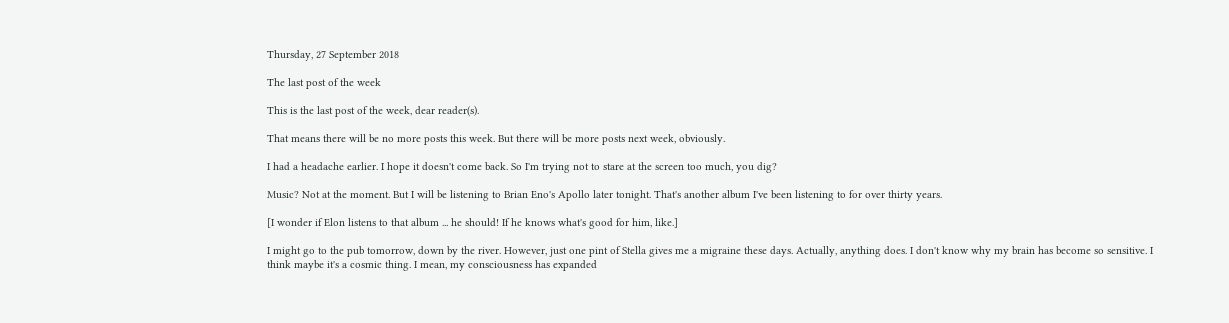Thursday, 27 September 2018

The last post of the week

This is the last post of the week, dear reader(s).

That means there will be no more posts this week. But there will be more posts next week, obviously.

I had a headache earlier. I hope it doesn't come back. So I'm trying not to stare at the screen too much, you dig?

Music? Not at the moment. But I will be listening to Brian Eno's Apollo later tonight. That's another album I've been listening to for over thirty years.

[I wonder if Elon listens to that album ... he should! If he knows what's good for him, like.]

I might go to the pub tomorrow, down by the river. However, just one pint of Stella gives me a migraine these days. Actually, anything does. I don't know why my brain has become so sensitive. I think maybe it's a cosmic thing. I mean, my consciousness has expanded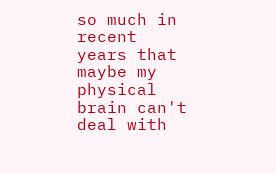so much in recent years that maybe my physical brain can't deal with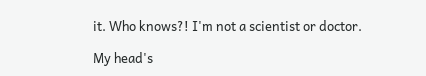it. Who knows?! I'm not a scientist or doctor.

My head's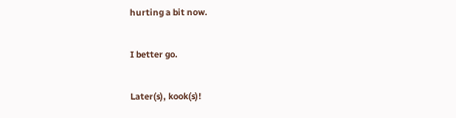hurting a bit now.

I better go.

Later(s), kook(s)!